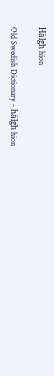Hälgh hion

Old Swedish Dictionary - hälgh hion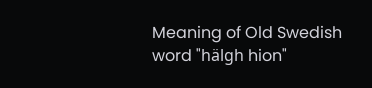Meaning of Old Swedish word "hälgh hion"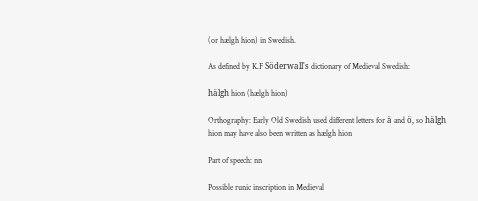(or hælgh hion) in Swedish.

As defined by K.F Söderwall's dictionary of Medieval Swedish:

hälgh hion (hælgh hion)

Orthography: Early Old Swedish used different letters for ä and ö, so hälgh hion may have also been written as hælgh hion

Part of speech: nn

Possible runic inscription in Medieval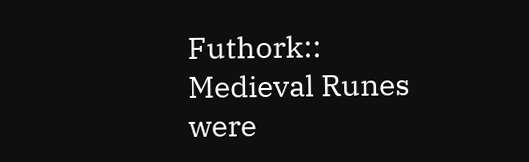Futhork::
Medieval Runes were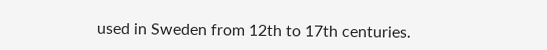used in Sweden from 12th to 17th centuries.